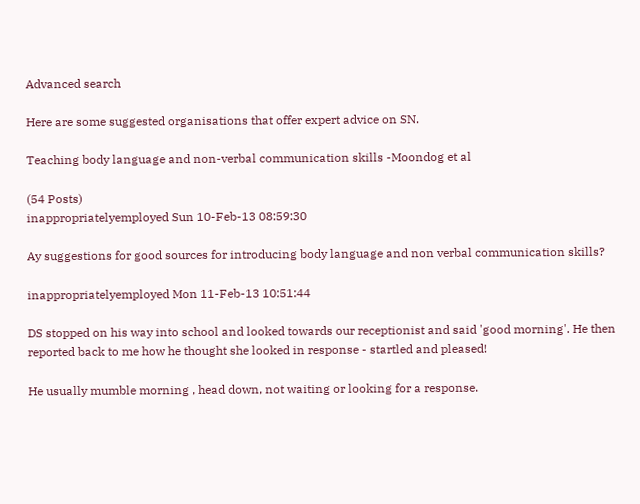Advanced search

Here are some suggested organisations that offer expert advice on SN.

Teaching body language and non-verbal communication skills -Moondog et al

(54 Posts)
inappropriatelyemployed Sun 10-Feb-13 08:59:30

Ay suggestions for good sources for introducing body language and non verbal communication skills?

inappropriatelyemployed Mon 11-Feb-13 10:51:44

DS stopped on his way into school and looked towards our receptionist and said 'good morning'. He then reported back to me how he thought she looked in response - startled and pleased!

He usually mumble morning , head down, not waiting or looking for a response.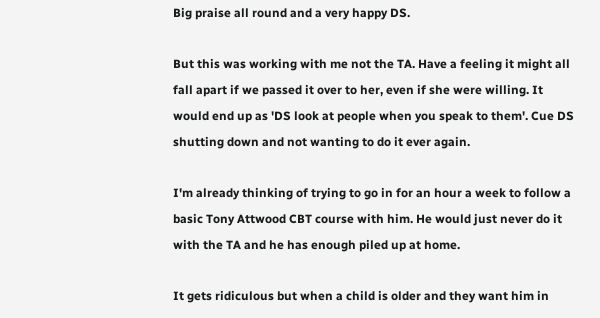Big praise all round and a very happy DS.

But this was working with me not the TA. Have a feeling it might all fall apart if we passed it over to her, even if she were willing. It would end up as 'DS look at people when you speak to them'. Cue DS shutting down and not wanting to do it ever again.

I'm already thinking of trying to go in for an hour a week to follow a basic Tony Attwood CBT course with him. He would just never do it with the TA and he has enough piled up at home.

It gets ridiculous but when a child is older and they want him in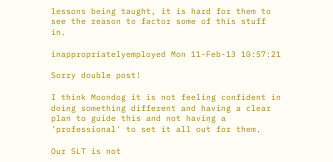lessons being taught, it is hard for them to see the reason to factor some of this stuff in.

inappropriatelyemployed Mon 11-Feb-13 10:57:21

Sorry double post!

I think Moondog it is not feeling confident in doing something different and having a clear plan to guide this and not having a 'professional' to set it all out for them.

Our SLT is not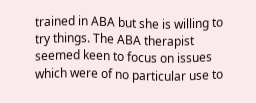trained in ABA but she is willing to try things. The ABA therapist seemed keen to focus on issues which were of no particular use to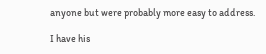anyone but were probably more easy to address.

I have his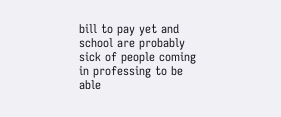bill to pay yet and school are probably sick of people coming in professing to be able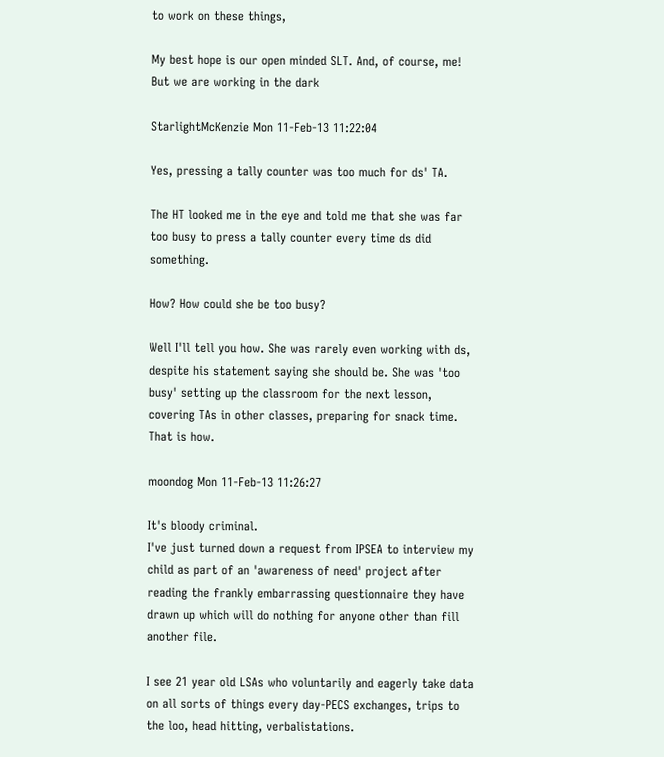to work on these things,

My best hope is our open minded SLT. And, of course, me! But we are working in the dark

StarlightMcKenzie Mon 11-Feb-13 11:22:04

Yes, pressing a tally counter was too much for ds' TA.

The HT looked me in the eye and told me that she was far too busy to press a tally counter every time ds did something.

How? How could she be too busy?

Well I'll tell you how. She was rarely even working with ds, despite his statement saying she should be. She was 'too busy' setting up the classroom for the next lesson, covering TAs in other classes, preparing for snack time. That is how.

moondog Mon 11-Feb-13 11:26:27

It's bloody criminal.
I've just turned down a request from IPSEA to interview my child as part of an 'awareness of need' project after reading the frankly embarrassing questionnaire they have drawn up which will do nothing for anyone other than fill another file.

I see 21 year old LSAs who voluntarily and eagerly take data on all sorts of things every day-PECS exchanges, trips to the loo, head hitting, verbalistations.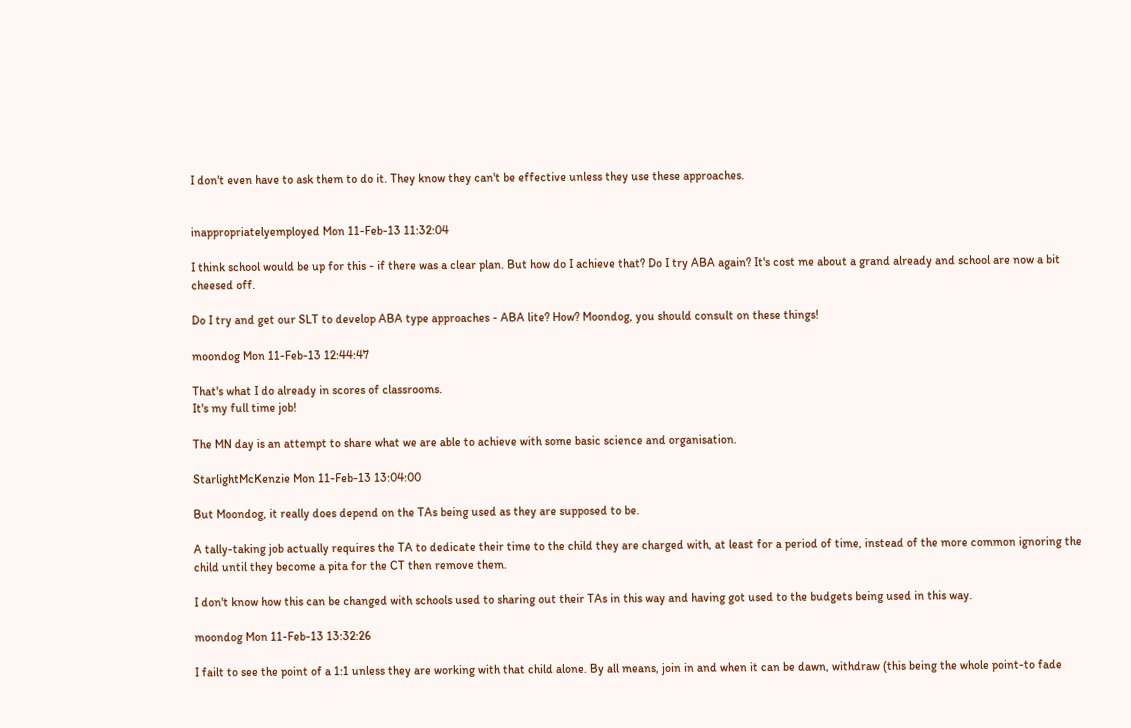I don't even have to ask them to do it. They know they can't be effective unless they use these approaches.


inappropriatelyemployed Mon 11-Feb-13 11:32:04

I think school would be up for this - if there was a clear plan. But how do I achieve that? Do I try ABA again? It's cost me about a grand already and school are now a bit cheesed off.

Do I try and get our SLT to develop ABA type approaches - ABA lite? How? Moondog, you should consult on these things!

moondog Mon 11-Feb-13 12:44:47

That's what I do already in scores of classrooms.
It's my full time job!

The MN day is an attempt to share what we are able to achieve with some basic science and organisation.

StarlightMcKenzie Mon 11-Feb-13 13:04:00

But Moondog, it really does depend on the TAs being used as they are supposed to be.

A tally-taking job actually requires the TA to dedicate their time to the child they are charged with, at least for a period of time, instead of the more common ignoring the child until they become a pita for the CT then remove them.

I don't know how this can be changed with schools used to sharing out their TAs in this way and having got used to the budgets being used in this way.

moondog Mon 11-Feb-13 13:32:26

I failt to see the point of a 1:1 unless they are working with that child alone. By all means, join in and when it can be dawn, withdraw (this being the whole point-to fade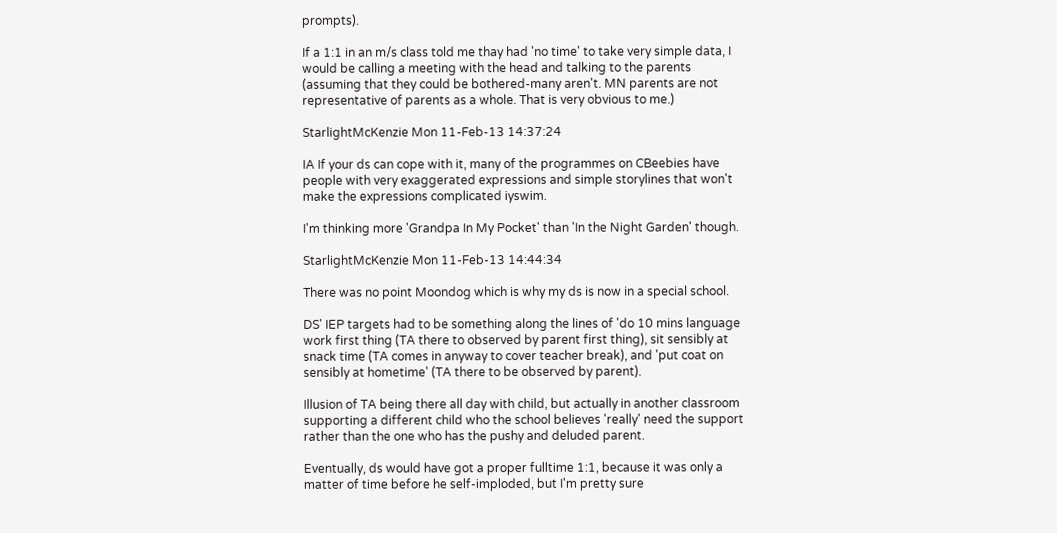prompts).

If a 1:1 in an m/s class told me thay had 'no time' to take very simple data, I would be calling a meeting with the head and talking to the parents (assuming that they could be bothered-many aren't. MN parents are not representative of parents as a whole. That is very obvious to me.)

StarlightMcKenzie Mon 11-Feb-13 14:37:24

IA If your ds can cope with it, many of the programmes on CBeebies have people with very exaggerated expressions and simple storylines that won't make the expressions complicated iyswim.

I'm thinking more 'Grandpa In My Pocket' than 'In the Night Garden' though.

StarlightMcKenzie Mon 11-Feb-13 14:44:34

There was no point Moondog which is why my ds is now in a special school.

DS' IEP targets had to be something along the lines of 'do 10 mins language work first thing (TA there to observed by parent first thing), sit sensibly at snack time (TA comes in anyway to cover teacher break), and 'put coat on sensibly at hometime' (TA there to be observed by parent).

Illusion of TA being there all day with child, but actually in another classroom supporting a different child who the school believes 'really' need the support rather than the one who has the pushy and deluded parent.

Eventually, ds would have got a proper fulltime 1:1, because it was only a matter of time before he self-imploded, but I'm pretty sure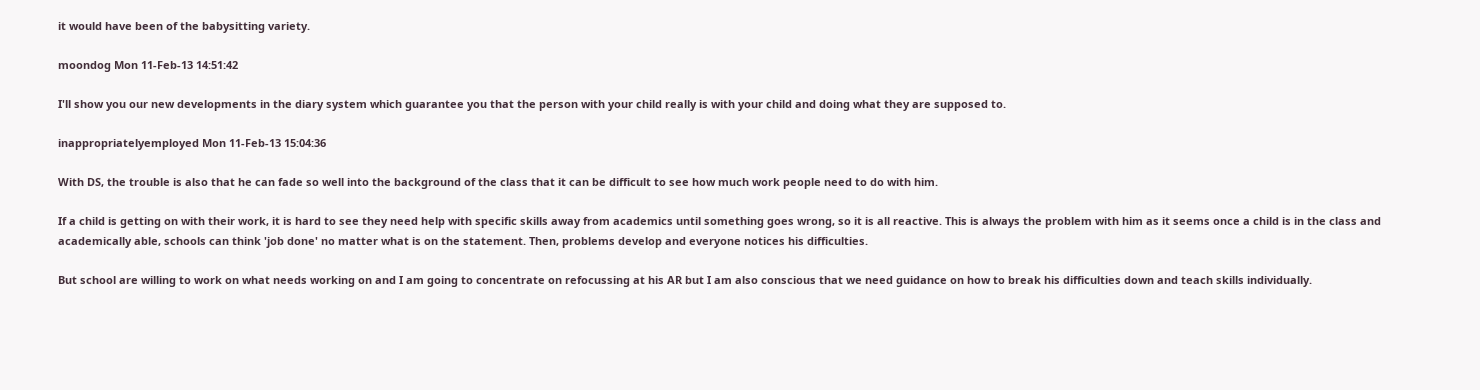it would have been of the babysitting variety.

moondog Mon 11-Feb-13 14:51:42

I'll show you our new developments in the diary system which guarantee you that the person with your child really is with your child and doing what they are supposed to.

inappropriatelyemployed Mon 11-Feb-13 15:04:36

With DS, the trouble is also that he can fade so well into the background of the class that it can be difficult to see how much work people need to do with him.

If a child is getting on with their work, it is hard to see they need help with specific skills away from academics until something goes wrong, so it is all reactive. This is always the problem with him as it seems once a child is in the class and academically able, schools can think 'job done' no matter what is on the statement. Then, problems develop and everyone notices his difficulties.

But school are willing to work on what needs working on and I am going to concentrate on refocussing at his AR but I am also conscious that we need guidance on how to break his difficulties down and teach skills individually.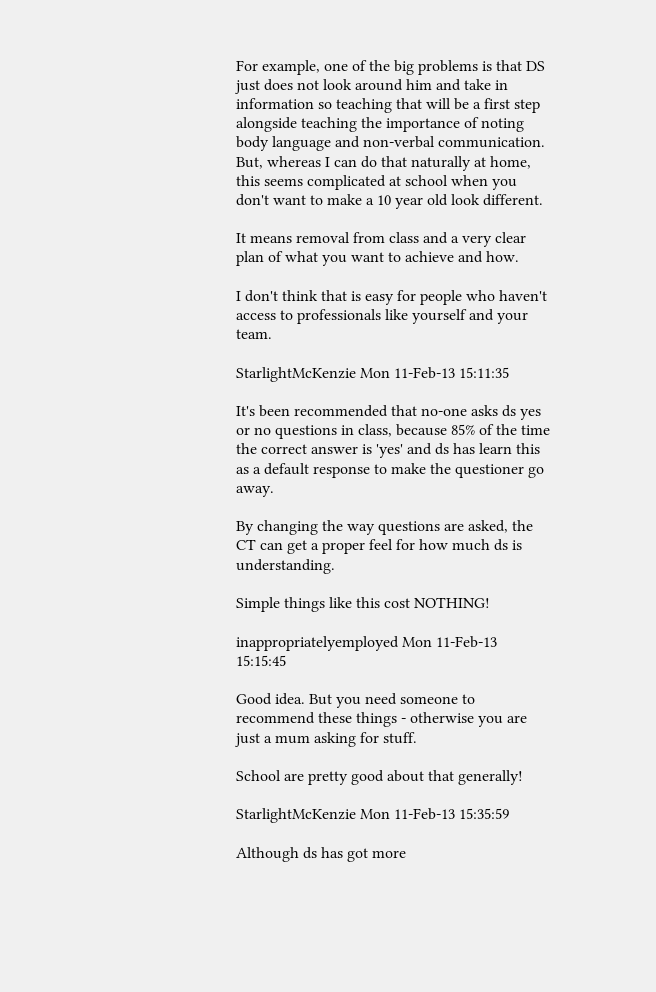For example, one of the big problems is that DS just does not look around him and take in information so teaching that will be a first step alongside teaching the importance of noting body language and non-verbal communication. But, whereas I can do that naturally at home, this seems complicated at school when you don't want to make a 10 year old look different.

It means removal from class and a very clear plan of what you want to achieve and how.

I don't think that is easy for people who haven't access to professionals like yourself and your team.

StarlightMcKenzie Mon 11-Feb-13 15:11:35

It's been recommended that no-one asks ds yes or no questions in class, because 85% of the time the correct answer is 'yes' and ds has learn this as a default response to make the questioner go away.

By changing the way questions are asked, the CT can get a proper feel for how much ds is understanding.

Simple things like this cost NOTHING!

inappropriatelyemployed Mon 11-Feb-13 15:15:45

Good idea. But you need someone to recommend these things - otherwise you are just a mum asking for stuff.

School are pretty good about that generally!

StarlightMcKenzie Mon 11-Feb-13 15:35:59

Although ds has got more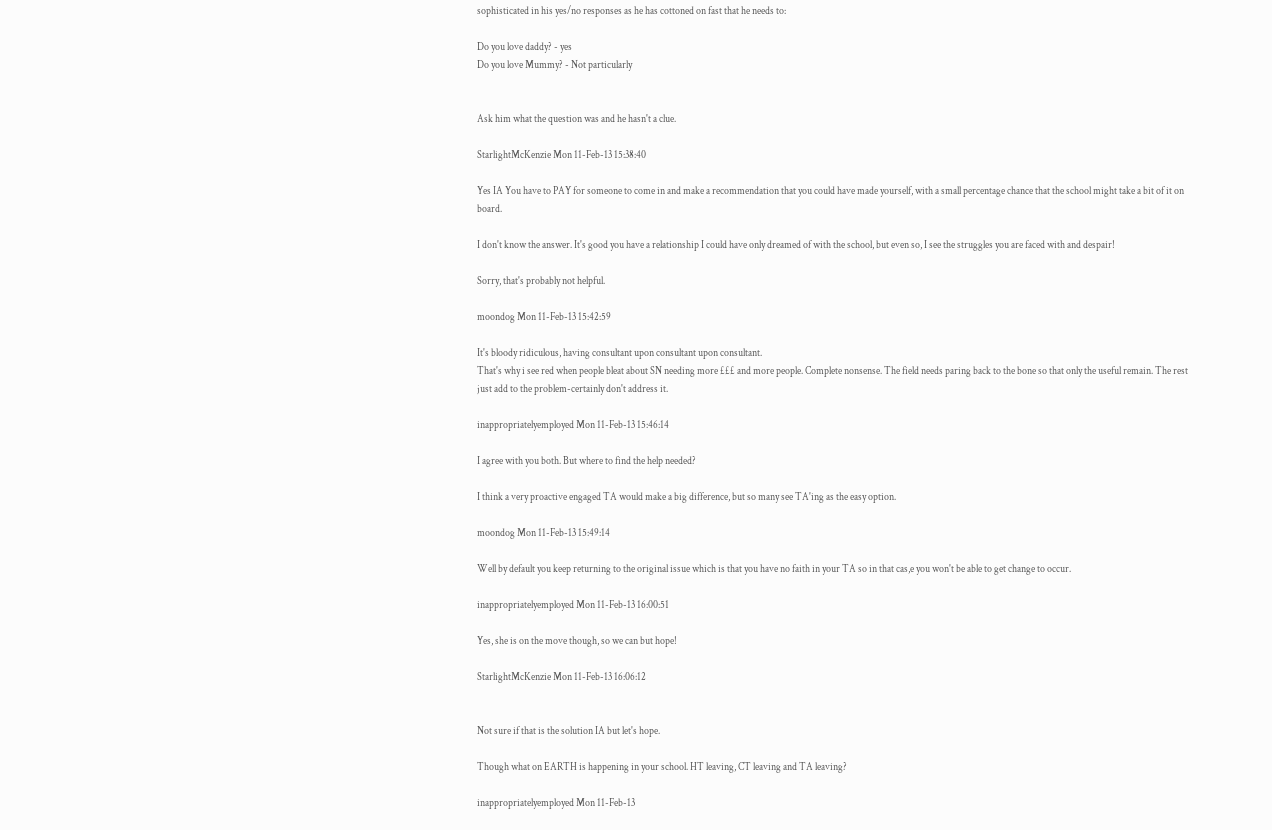sophisticated in his yes/no responses as he has cottoned on fast that he needs to:

Do you love daddy? - yes
Do you love Mummy? - Not particularly


Ask him what the question was and he hasn't a clue.

StarlightMcKenzie Mon 11-Feb-13 15:38:40

Yes IA You have to PAY for someone to come in and make a recommendation that you could have made yourself, with a small percentage chance that the school might take a bit of it on board.

I don't know the answer. It's good you have a relationship I could have only dreamed of with the school, but even so, I see the struggles you are faced with and despair!

Sorry, that's probably not helpful.

moondog Mon 11-Feb-13 15:42:59

It's bloody ridiculous, having consultant upon consultant upon consultant.
That's why i see red when people bleat about SN needing more £££ and more people. Complete nonsense. The field needs paring back to the bone so that only the useful remain. The rest just add to the problem-certainly don't address it.

inappropriatelyemployed Mon 11-Feb-13 15:46:14

I agree with you both. But where to find the help needed?

I think a very proactive engaged TA would make a big difference, but so many see TA'ing as the easy option.

moondog Mon 11-Feb-13 15:49:14

Well by default you keep returning to the original issue which is that you have no faith in your TA so in that cas,e you won't be able to get change to occur.

inappropriatelyemployed Mon 11-Feb-13 16:00:51

Yes, she is on the move though, so we can but hope!

StarlightMcKenzie Mon 11-Feb-13 16:06:12


Not sure if that is the solution IA but let's hope.

Though what on EARTH is happening in your school. HT leaving, CT leaving and TA leaving?

inappropriatelyemployed Mon 11-Feb-13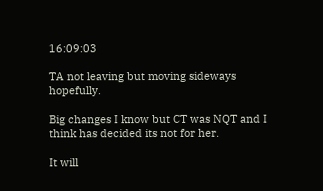16:09:03

TA not leaving but moving sideways hopefully.

Big changes I know but CT was NQT and I think has decided its not for her.

It will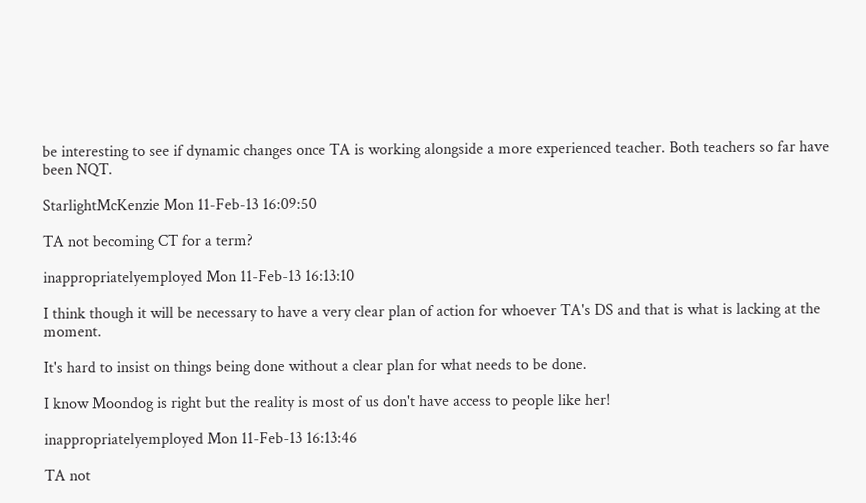be interesting to see if dynamic changes once TA is working alongside a more experienced teacher. Both teachers so far have been NQT.

StarlightMcKenzie Mon 11-Feb-13 16:09:50

TA not becoming CT for a term?

inappropriatelyemployed Mon 11-Feb-13 16:13:10

I think though it will be necessary to have a very clear plan of action for whoever TA's DS and that is what is lacking at the moment.

It's hard to insist on things being done without a clear plan for what needs to be done.

I know Moondog is right but the reality is most of us don't have access to people like her!

inappropriatelyemployed Mon 11-Feb-13 16:13:46

TA not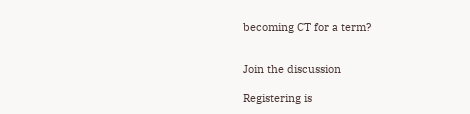becoming CT for a term?


Join the discussion

Registering is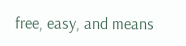free, easy, and means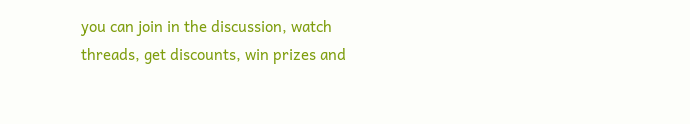you can join in the discussion, watch threads, get discounts, win prizes and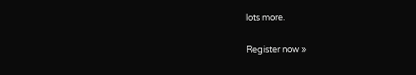lots more.

Register now »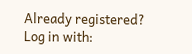Already registered? Log in with: